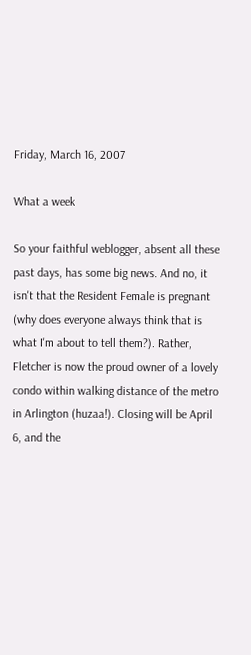Friday, March 16, 2007

What a week

So your faithful weblogger, absent all these past days, has some big news. And no, it isn't that the Resident Female is pregnant (why does everyone always think that is what I'm about to tell them?). Rather, Fletcher is now the proud owner of a lovely condo within walking distance of the metro in Arlington (huzaa!). Closing will be April 6, and the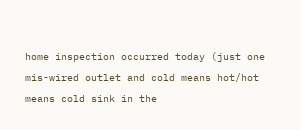home inspection occurred today (just one mis-wired outlet and cold means hot/hot means cold sink in the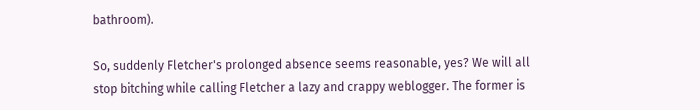bathroom).

So, suddenly Fletcher's prolonged absence seems reasonable, yes? We will all stop bitching while calling Fletcher a lazy and crappy weblogger. The former is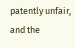patently unfair, and the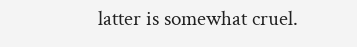latter is somewhat cruel.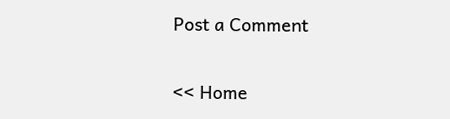Post a Comment

<< Home